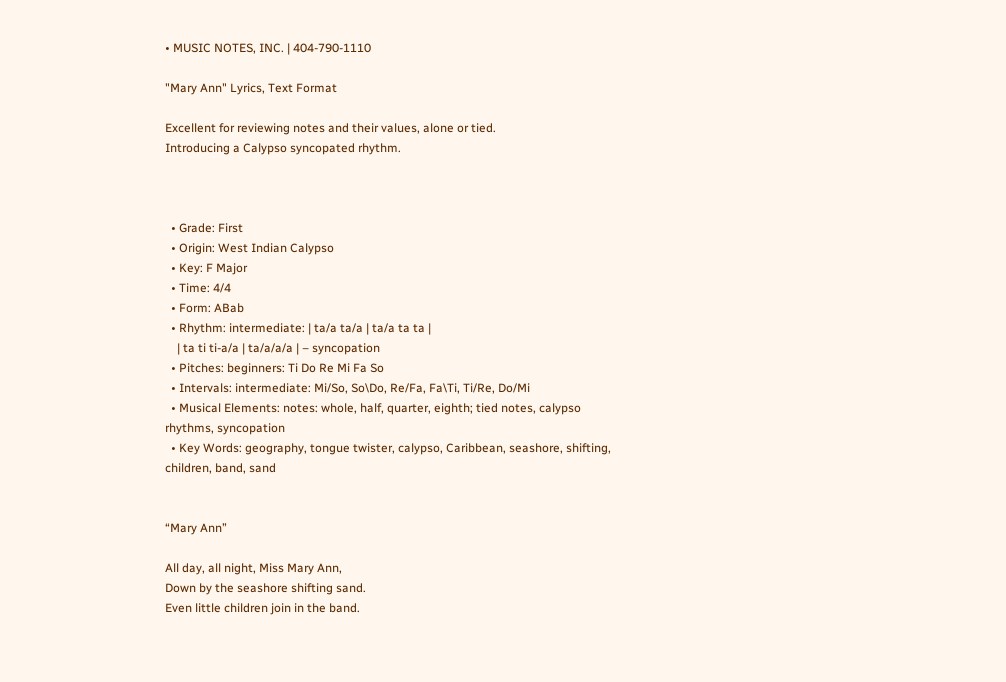• MUSIC NOTES, INC. | 404-790-1110

"Mary Ann" Lyrics, Text Format

Excellent for reviewing notes and their values, alone or tied.
Introducing a Calypso syncopated rhythm.



  • Grade: First
  • Origin: West Indian Calypso
  • Key: F Major
  • Time: 4/4
  • Form: ABab
  • Rhythm: intermediate: | ta/a ta/a | ta/a ta ta |
    | ta ti ti-a/a | ta/a/a/a | – syncopation
  • Pitches: beginners: Ti Do Re Mi Fa So
  • Intervals: intermediate: Mi/So, So\Do, Re/Fa, Fa\Ti, Ti/Re, Do/Mi
  • Musical Elements: notes: whole, half, quarter, eighth; tied notes, calypso rhythms, syncopation
  • Key Words: geography, tongue twister, calypso, Caribbean, seashore, shifting, children, band, sand


“Mary Ann”

All day, all night, Miss Mary Ann,
Down by the seashore shifting sand.
Even little children join in the band.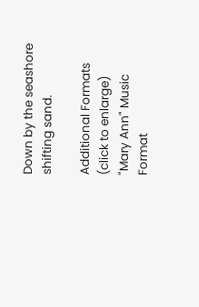Down by the seashore shifting sand.

Additional Formats (click to enlarge)
"Mary Ann" Music Format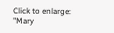Click to enlarge: "Mary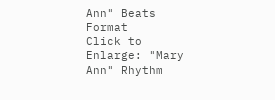Ann" Beats Format
Click to Enlarge: "Mary Ann" Rhythm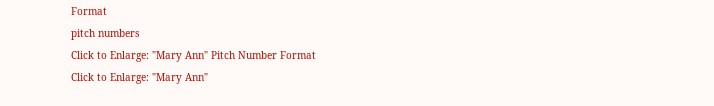Format
pitch numbers
Click to Enlarge: "Mary Ann" Pitch Number Format
Click to Enlarge: "Mary Ann"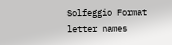Solfeggio Format
letter names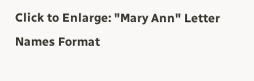Click to Enlarge: "Mary Ann" Letter Names Format